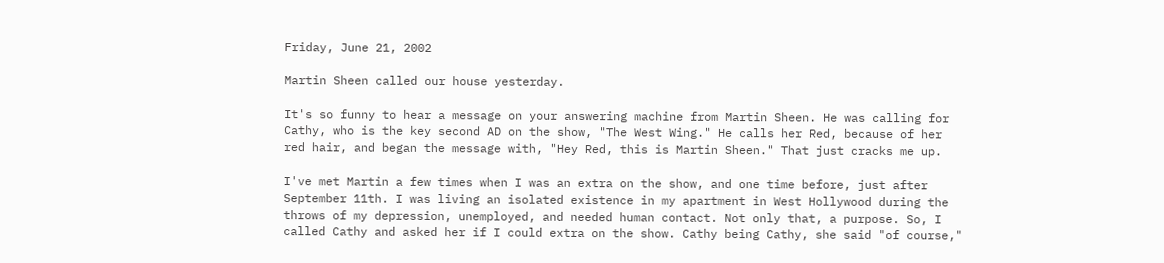Friday, June 21, 2002

Martin Sheen called our house yesterday.

It's so funny to hear a message on your answering machine from Martin Sheen. He was calling for Cathy, who is the key second AD on the show, "The West Wing." He calls her Red, because of her red hair, and began the message with, "Hey Red, this is Martin Sheen." That just cracks me up.

I've met Martin a few times when I was an extra on the show, and one time before, just after September 11th. I was living an isolated existence in my apartment in West Hollywood during the throws of my depression, unemployed, and needed human contact. Not only that, a purpose. So, I called Cathy and asked her if I could extra on the show. Cathy being Cathy, she said "of course,"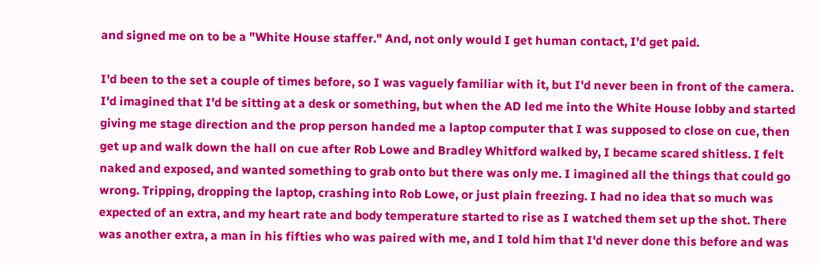and signed me on to be a "White House staffer." And, not only would I get human contact, I'd get paid.

I'd been to the set a couple of times before, so I was vaguely familiar with it, but I'd never been in front of the camera. I'd imagined that I'd be sitting at a desk or something, but when the AD led me into the White House lobby and started giving me stage direction and the prop person handed me a laptop computer that I was supposed to close on cue, then get up and walk down the hall on cue after Rob Lowe and Bradley Whitford walked by, I became scared shitless. I felt naked and exposed, and wanted something to grab onto but there was only me. I imagined all the things that could go wrong. Tripping, dropping the laptop, crashing into Rob Lowe, or just plain freezing. I had no idea that so much was expected of an extra, and my heart rate and body temperature started to rise as I watched them set up the shot. There was another extra, a man in his fifties who was paired with me, and I told him that I'd never done this before and was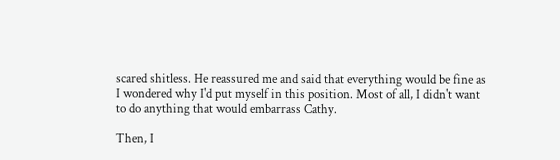scared shitless. He reassured me and said that everything would be fine as I wondered why I'd put myself in this position. Most of all, I didn't want to do anything that would embarrass Cathy.

Then, I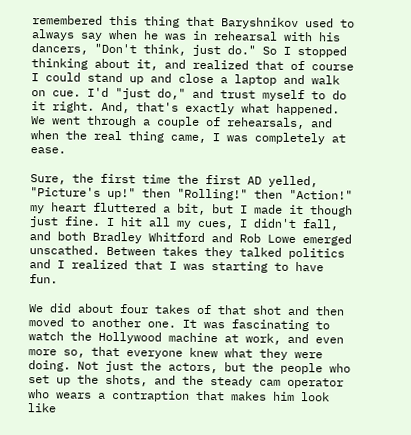remembered this thing that Baryshnikov used to always say when he was in rehearsal with his dancers, "Don't think, just do." So I stopped thinking about it, and realized that of course I could stand up and close a laptop and walk on cue. I'd "just do," and trust myself to do it right. And, that's exactly what happened. We went through a couple of rehearsals, and when the real thing came, I was completely at ease.

Sure, the first time the first AD yelled, "Picture's up!" then "Rolling!" then "Action!" my heart fluttered a bit, but I made it though just fine. I hit all my cues, I didn't fall, and both Bradley Whitford and Rob Lowe emerged unscathed. Between takes they talked politics and I realized that I was starting to have fun.

We did about four takes of that shot and then moved to another one. It was fascinating to watch the Hollywood machine at work, and even more so, that everyone knew what they were doing. Not just the actors, but the people who set up the shots, and the steady cam operator who wears a contraption that makes him look like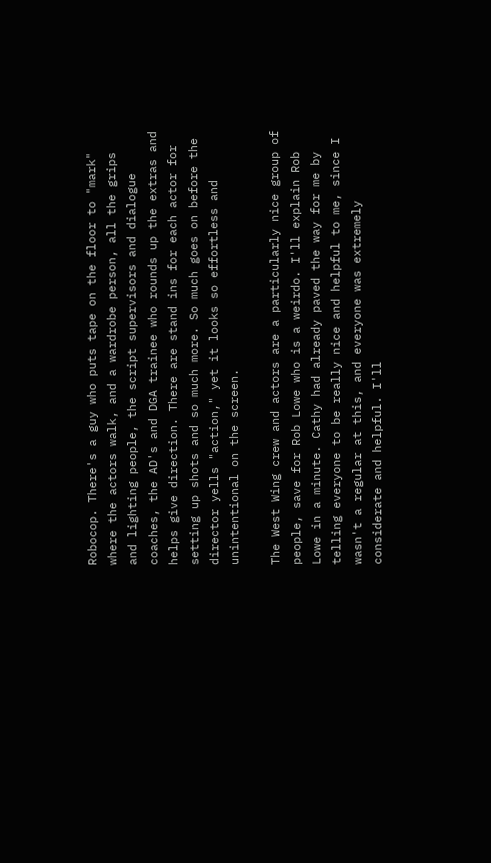Robocop. There's a guy who puts tape on the floor to "mark" where the actors walk, and a wardrobe person, all the grips and lighting people, the script supervisors and dialogue coaches, the AD's and DGA trainee who rounds up the extras and helps give direction. There are stand ins for each actor for setting up shots and so much more. So much goes on before the director yells "action," yet it looks so effortless and unintentional on the screen.

The West Wing crew and actors are a particularly nice group of people, save for Rob Lowe who is a weirdo. I'll explain Rob Lowe in a minute. Cathy had already paved the way for me by telling everyone to be really nice and helpful to me, since I wasn't a regular at this, and everyone was extremely considerate and helpful. I'll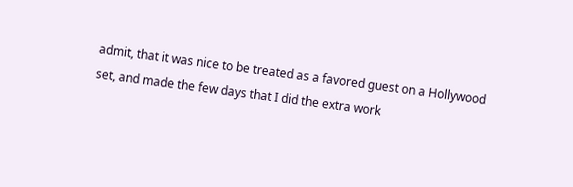admit, that it was nice to be treated as a favored guest on a Hollywood set, and made the few days that I did the extra work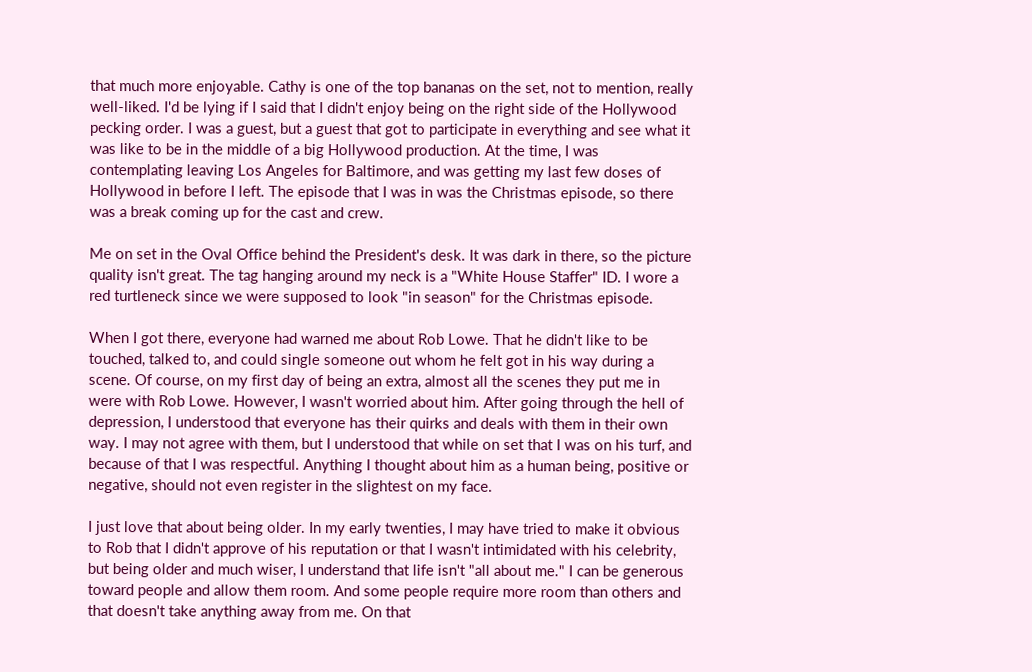that much more enjoyable. Cathy is one of the top bananas on the set, not to mention, really well-liked. I'd be lying if I said that I didn't enjoy being on the right side of the Hollywood pecking order. I was a guest, but a guest that got to participate in everything and see what it was like to be in the middle of a big Hollywood production. At the time, I was contemplating leaving Los Angeles for Baltimore, and was getting my last few doses of Hollywood in before I left. The episode that I was in was the Christmas episode, so there was a break coming up for the cast and crew.

Me on set in the Oval Office behind the President's desk. It was dark in there, so the picture quality isn't great. The tag hanging around my neck is a "White House Staffer" ID. I wore a red turtleneck since we were supposed to look "in season" for the Christmas episode.

When I got there, everyone had warned me about Rob Lowe. That he didn't like to be touched, talked to, and could single someone out whom he felt got in his way during a scene. Of course, on my first day of being an extra, almost all the scenes they put me in were with Rob Lowe. However, I wasn't worried about him. After going through the hell of depression, I understood that everyone has their quirks and deals with them in their own way. I may not agree with them, but I understood that while on set that I was on his turf, and because of that I was respectful. Anything I thought about him as a human being, positive or negative, should not even register in the slightest on my face.

I just love that about being older. In my early twenties, I may have tried to make it obvious to Rob that I didn't approve of his reputation or that I wasn't intimidated with his celebrity, but being older and much wiser, I understand that life isn't "all about me." I can be generous toward people and allow them room. And some people require more room than others and that doesn't take anything away from me. On that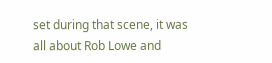set during that scene, it was all about Rob Lowe and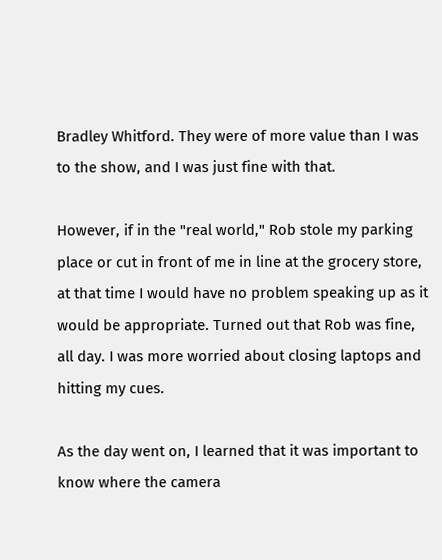Bradley Whitford. They were of more value than I was to the show, and I was just fine with that.

However, if in the "real world," Rob stole my parking place or cut in front of me in line at the grocery store, at that time I would have no problem speaking up as it would be appropriate. Turned out that Rob was fine, all day. I was more worried about closing laptops and hitting my cues.

As the day went on, I learned that it was important to know where the camera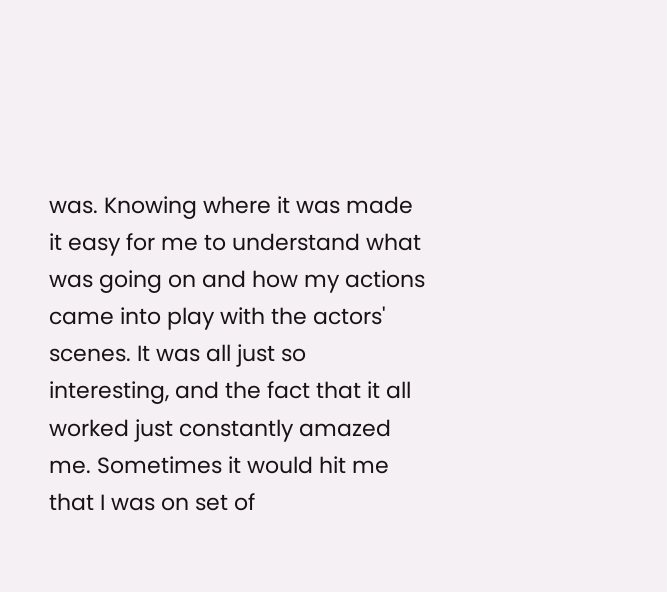was. Knowing where it was made it easy for me to understand what was going on and how my actions came into play with the actors' scenes. It was all just so interesting, and the fact that it all worked just constantly amazed me. Sometimes it would hit me that I was on set of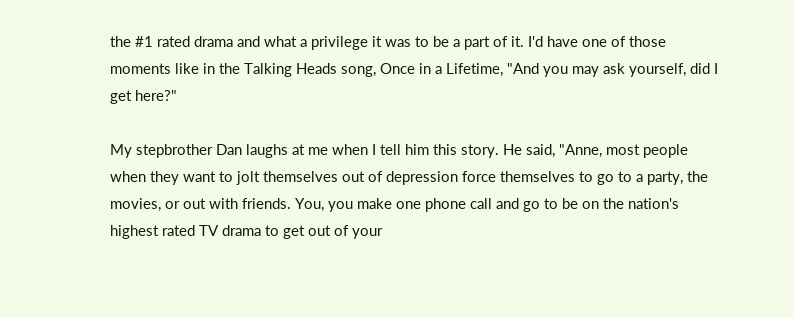the #1 rated drama and what a privilege it was to be a part of it. I'd have one of those moments like in the Talking Heads song, Once in a Lifetime, "And you may ask yourself, did I get here?"

My stepbrother Dan laughs at me when I tell him this story. He said, "Anne, most people when they want to jolt themselves out of depression force themselves to go to a party, the movies, or out with friends. You, you make one phone call and go to be on the nation's highest rated TV drama to get out of your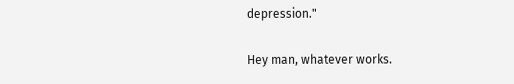depression."

Hey man, whatever works.